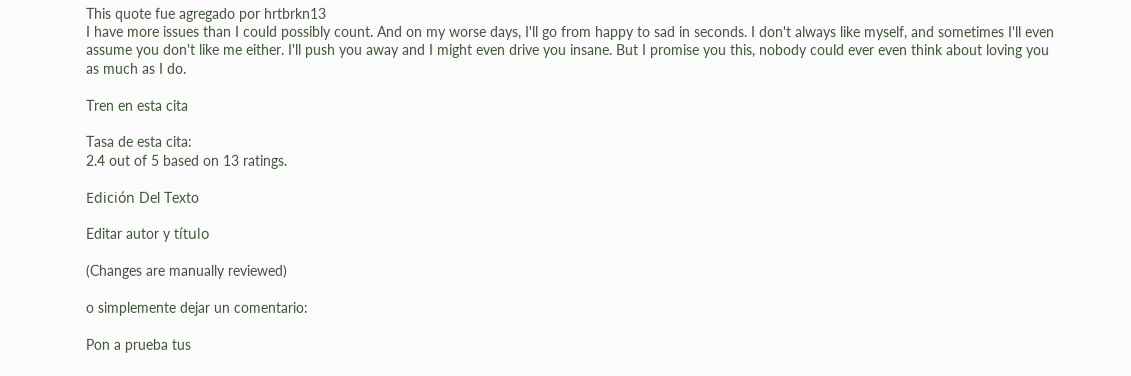This quote fue agregado por hrtbrkn13
I have more issues than I could possibly count. And on my worse days, I'll go from happy to sad in seconds. I don't always like myself, and sometimes I'll even assume you don't like me either. I'll push you away and I might even drive you insane. But I promise you this, nobody could ever even think about loving you as much as I do.

Tren en esta cita

Tasa de esta cita:
2.4 out of 5 based on 13 ratings.

Edición Del Texto

Editar autor y título

(Changes are manually reviewed)

o simplemente dejar un comentario:

Pon a prueba tus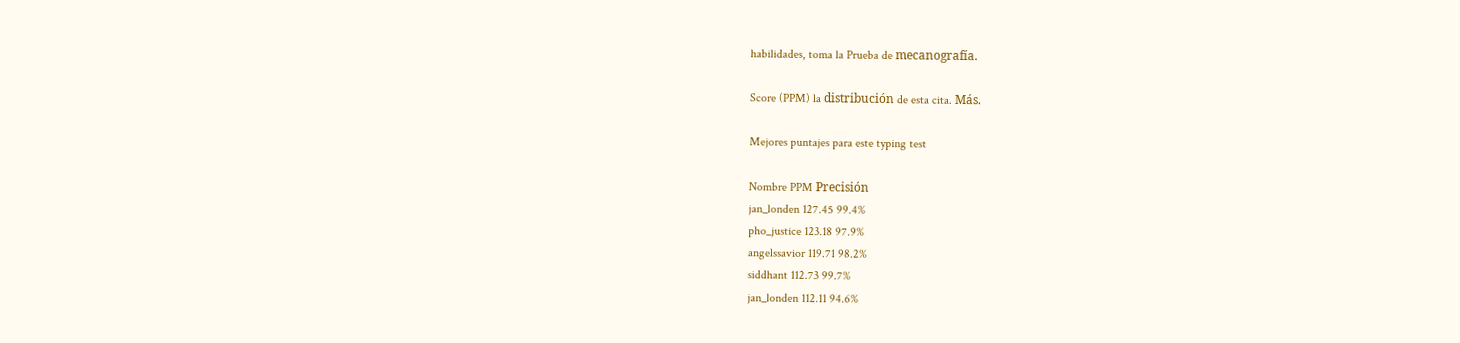habilidades, toma la Prueba de mecanografía.

Score (PPM) la distribución de esta cita. Más.

Mejores puntajes para este typing test

Nombre PPM Precisión
jan_londen 127.45 99.4%
pho_justice 123.18 97.9%
angelssavior 119.71 98.2%
siddhant 112.73 99.7%
jan_londen 112.11 94.6%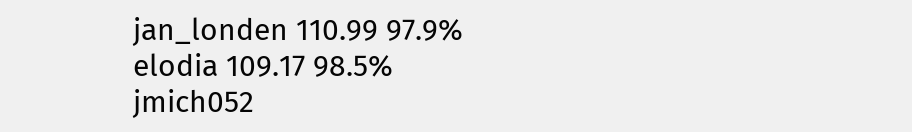jan_londen 110.99 97.9%
elodia 109.17 98.5%
jmich052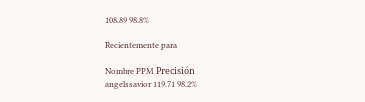108.89 98.8%

Recientemente para

Nombre PPM Precisión
angelssavior 119.71 98.2%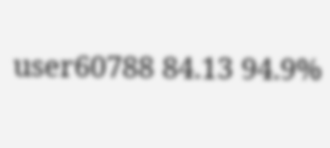user60788 84.13 94.9%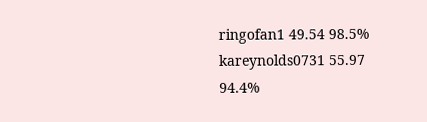ringofan1 49.54 98.5%
kareynolds0731 55.97 94.4%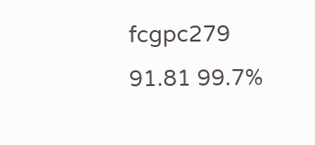fcgpc279 91.81 99.7%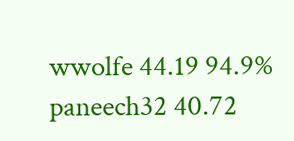wwolfe 44.19 94.9%
paneech32 40.72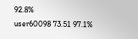92.8%
user60098 73.51 97.1%